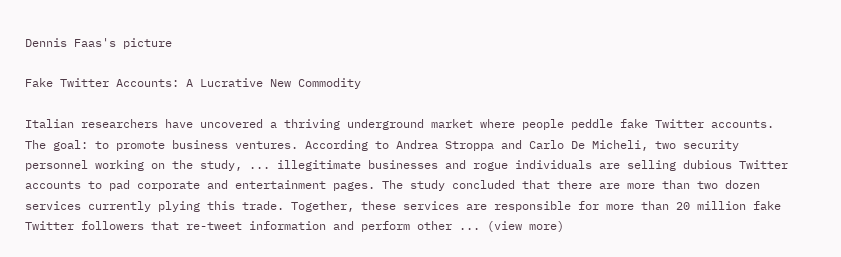Dennis Faas's picture

Fake Twitter Accounts: A Lucrative New Commodity

Italian researchers have uncovered a thriving underground market where people peddle fake Twitter accounts. The goal: to promote business ventures. According to Andrea Stroppa and Carlo De Micheli, two security personnel working on the study, ... illegitimate businesses and rogue individuals are selling dubious Twitter accounts to pad corporate and entertainment pages. The study concluded that there are more than two dozen services currently plying this trade. Together, these services are responsible for more than 20 million fake Twitter followers that re-tweet information and perform other ... (view more)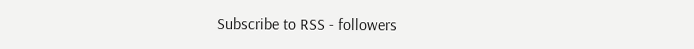Subscribe to RSS - followers